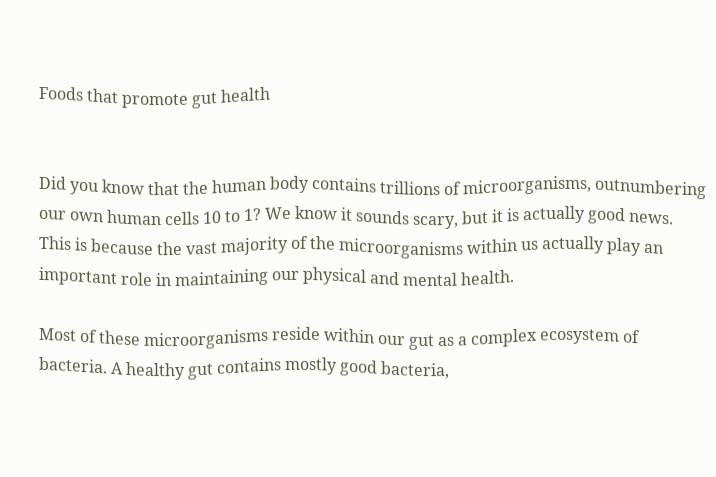Foods that promote gut health


Did you know that the human body contains trillions of microorganisms, outnumbering our own human cells 10 to 1? We know it sounds scary, but it is actually good news. This is because the vast majority of the microorganisms within us actually play an important role in maintaining our physical and mental health.

Most of these microorganisms reside within our gut as a complex ecosystem of bacteria. A healthy gut contains mostly good bacteria,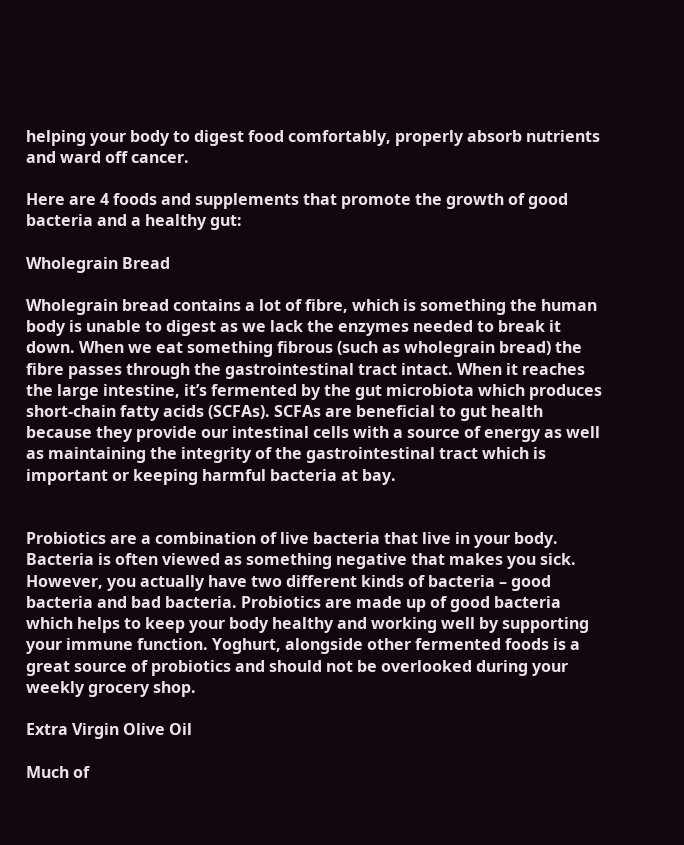helping your body to digest food comfortably, properly absorb nutrients and ward off cancer.

Here are 4 foods and supplements that promote the growth of good bacteria and a healthy gut:

Wholegrain Bread

Wholegrain bread contains a lot of fibre, which is something the human body is unable to digest as we lack the enzymes needed to break it down. When we eat something fibrous (such as wholegrain bread) the fibre passes through the gastrointestinal tract intact. When it reaches the large intestine, it’s fermented by the gut microbiota which produces short-chain fatty acids (SCFAs). SCFAs are beneficial to gut health because they provide our intestinal cells with a source of energy as well as maintaining the integrity of the gastrointestinal tract which is important or keeping harmful bacteria at bay.


Probiotics are a combination of live bacteria that live in your body. Bacteria is often viewed as something negative that makes you sick. However, you actually have two different kinds of bacteria – good bacteria and bad bacteria. Probiotics are made up of good bacteria which helps to keep your body healthy and working well by supporting your immune function. Yoghurt, alongside other fermented foods is a great source of probiotics and should not be overlooked during your weekly grocery shop.

Extra Virgin Olive Oil

Much of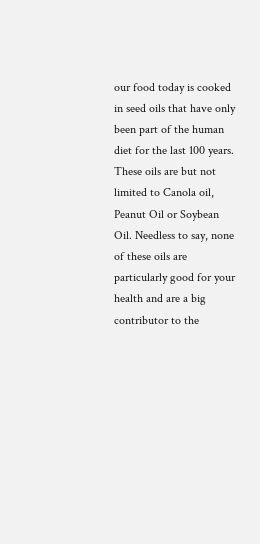our food today is cooked in seed oils that have only been part of the human diet for the last 100 years. These oils are but not limited to Canola oil, Peanut Oil or Soybean Oil. Needless to say, none of these oils are particularly good for your health and are a big contributor to the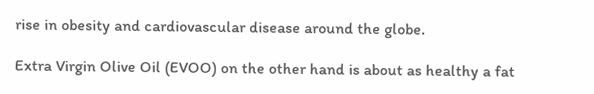rise in obesity and cardiovascular disease around the globe.

Extra Virgin Olive Oil (EVOO) on the other hand is about as healthy a fat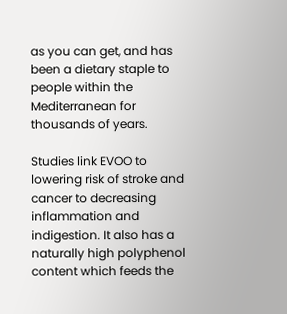as you can get, and has been a dietary staple to people within the Mediterranean for thousands of years.

Studies link EVOO to lowering risk of stroke and cancer to decreasing inflammation and indigestion. It also has a naturally high polyphenol content which feeds the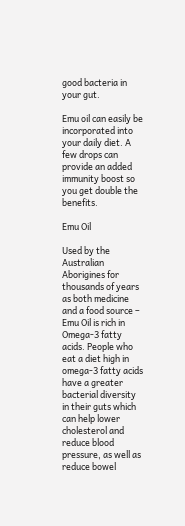good bacteria in your gut.

Emu oil can easily be incorporated into your daily diet. A few drops can provide an added immunity boost so you get double the benefits.

Emu Oil

Used by the Australian Aborigines for thousands of years as both medicine and a food source – Emu Oil is rich in Omega-3 fatty acids. People who eat a diet high in omega-3 fatty acids have a greater bacterial diversity in their guts which can help lower cholesterol and reduce blood pressure, as well as reduce bowel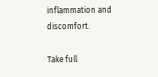inflammation and discomfort.

Take full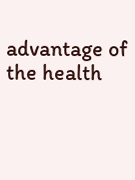advantage of the health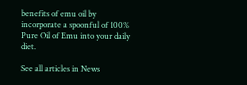benefits of emu oil by incorporate a spoonful of 100% Pure Oil of Emu into your daily diet.

See all articles in News